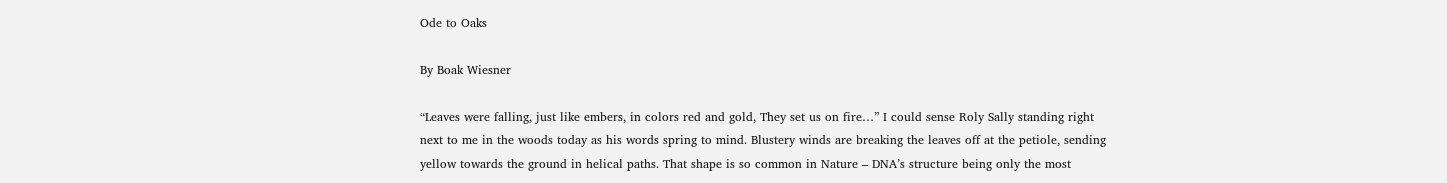Ode to Oaks

By Boak Wiesner

“Leaves were falling, just like embers, in colors red and gold, They set us on fire…” I could sense Roly Sally standing right next to me in the woods today as his words spring to mind. Blustery winds are breaking the leaves off at the petiole, sending yellow towards the ground in helical paths. That shape is so common in Nature – DNA’s structure being only the most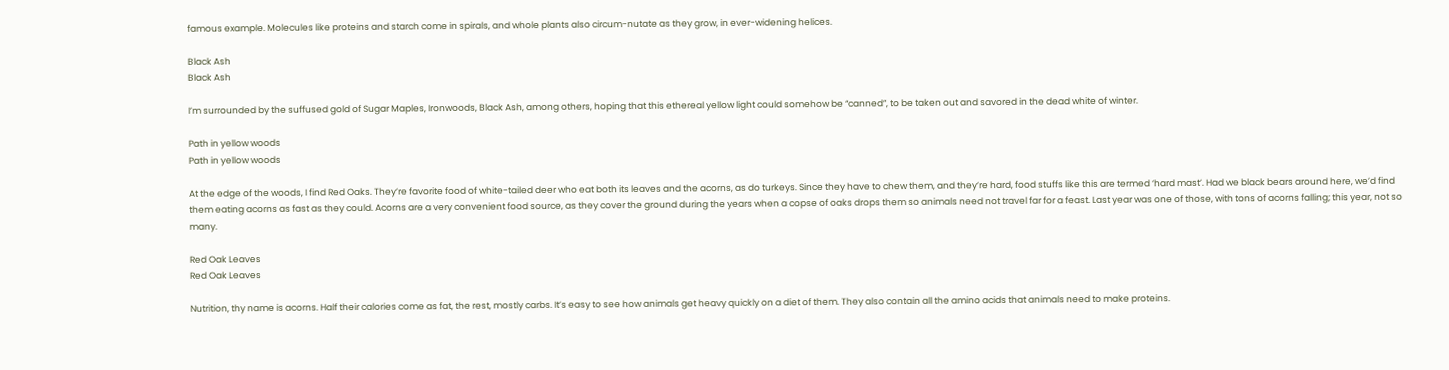famous example. Molecules like proteins and starch come in spirals, and whole plants also circum-nutate as they grow, in ever-widening helices.

Black Ash
Black Ash

I’m surrounded by the suffused gold of Sugar Maples, Ironwoods, Black Ash, among others, hoping that this ethereal yellow light could somehow be “canned”, to be taken out and savored in the dead white of winter.

Path in yellow woods
Path in yellow woods

At the edge of the woods, I find Red Oaks. They’re favorite food of white-tailed deer who eat both its leaves and the acorns, as do turkeys. Since they have to chew them, and they’re hard, food stuffs like this are termed ‘hard mast’. Had we black bears around here, we’d find them eating acorns as fast as they could. Acorns are a very convenient food source, as they cover the ground during the years when a copse of oaks drops them so animals need not travel far for a feast. Last year was one of those, with tons of acorns falling; this year, not so many.

Red Oak Leaves
Red Oak Leaves

Nutrition, thy name is acorns. Half their calories come as fat, the rest, mostly carbs. It’s easy to see how animals get heavy quickly on a diet of them. They also contain all the amino acids that animals need to make proteins.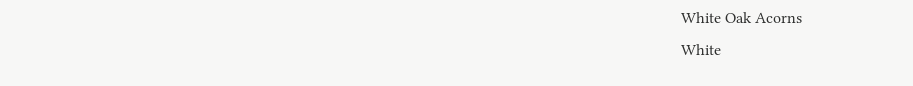White Oak Acorns
White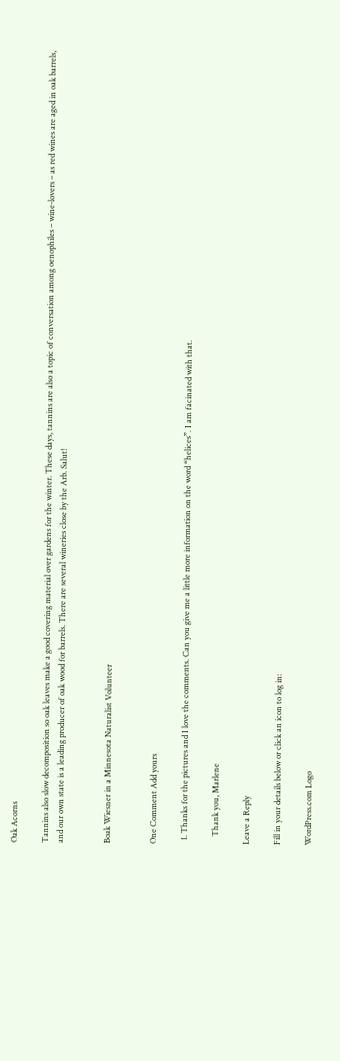Oak Acorns

Tannins also slow decomposition so oak leaves make a good covering material over gardens for the winter. These days, tannins are also a topic of conversation among oenophiles – wine-lovers – as red wines are aged in oak barrels, and our own state is a leading producer of oak wood for barrels. There are several wineries close by the Arb. Salut!


Boak Wiesner in a Minnesota Naturalist Volunteer


One Comment Add yours

  1. Thanks for the pictures and I love the comments. Can you give me a little more information on the word “helices”. I am facinated with that.

    Thank you, Marlene

Leave a Reply

Fill in your details below or click an icon to log in:

WordPress.com Logo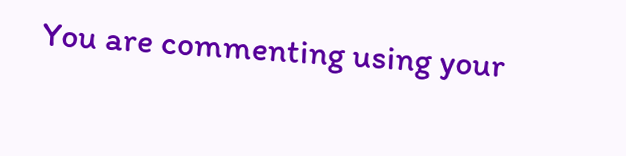You are commenting using your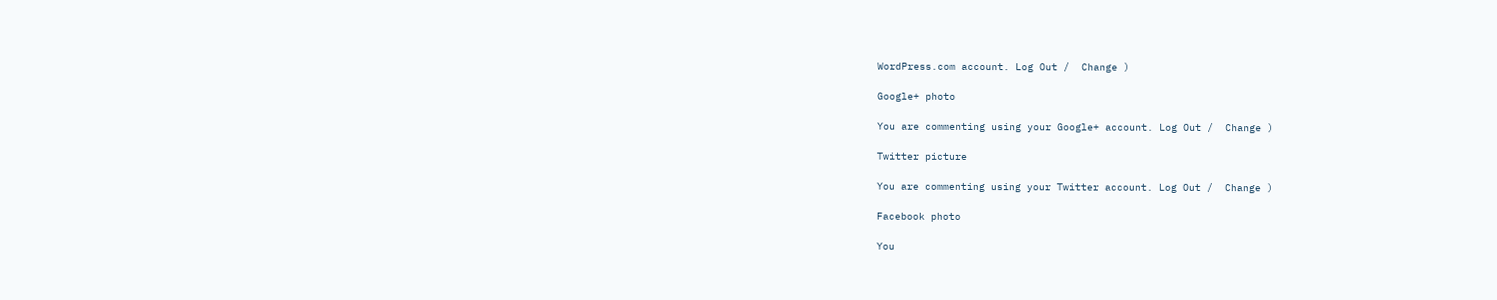WordPress.com account. Log Out /  Change )

Google+ photo

You are commenting using your Google+ account. Log Out /  Change )

Twitter picture

You are commenting using your Twitter account. Log Out /  Change )

Facebook photo

You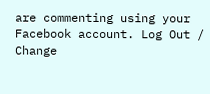are commenting using your Facebook account. Log Out /  Change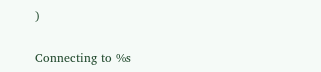)


Connecting to %s